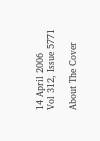14 April 2006
Vol 312, Issue 5771

About The Cover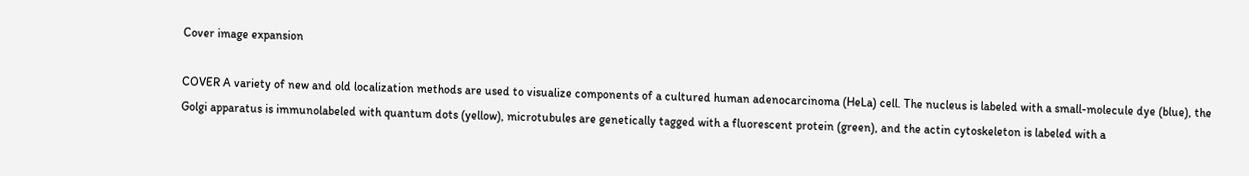Cover image expansion

COVER A variety of new and old localization methods are used to visualize components of a cultured human adenocarcinoma (HeLa) cell. The nucleus is labeled with a small-molecule dye (blue), the Golgi apparatus is immunolabeled with quantum dots (yellow), microtubules are genetically tagged with a fluorescent protein (green), and the actin cytoskeleton is labeled with a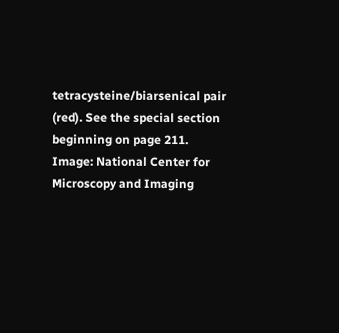tetracysteine/biarsenical pair (red). See the special section beginning on page 211. Image: National Center for Microscopy and Imaging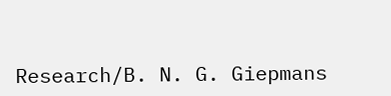Research/B. N. G. Giepmans